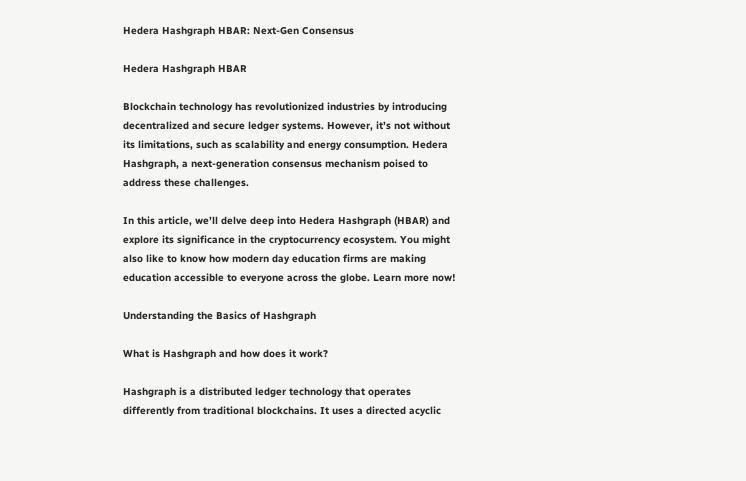Hedera Hashgraph HBAR: Next-Gen Consensus

Hedera Hashgraph HBAR

Blockchain technology has revolutionized industries by introducing decentralized and secure ledger systems. However, it’s not without its limitations, such as scalability and energy consumption. Hedera Hashgraph, a next-generation consensus mechanism poised to address these challenges.

In this article, we’ll delve deep into Hedera Hashgraph (HBAR) and explore its significance in the cryptocurrency ecosystem. You might also like to know how modern day education firms are making education accessible to everyone across the globe. Learn more now!

Understanding the Basics of Hashgraph

What is Hashgraph and how does it work?

Hashgraph is a distributed ledger technology that operates differently from traditional blockchains. It uses a directed acyclic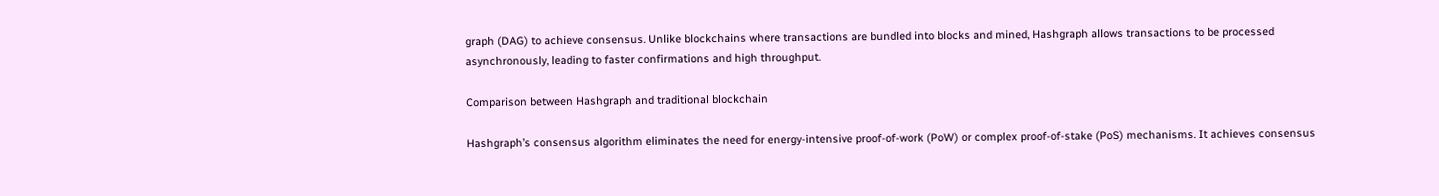graph (DAG) to achieve consensus. Unlike blockchains where transactions are bundled into blocks and mined, Hashgraph allows transactions to be processed asynchronously, leading to faster confirmations and high throughput.

Comparison between Hashgraph and traditional blockchain

Hashgraph’s consensus algorithm eliminates the need for energy-intensive proof-of-work (PoW) or complex proof-of-stake (PoS) mechanisms. It achieves consensus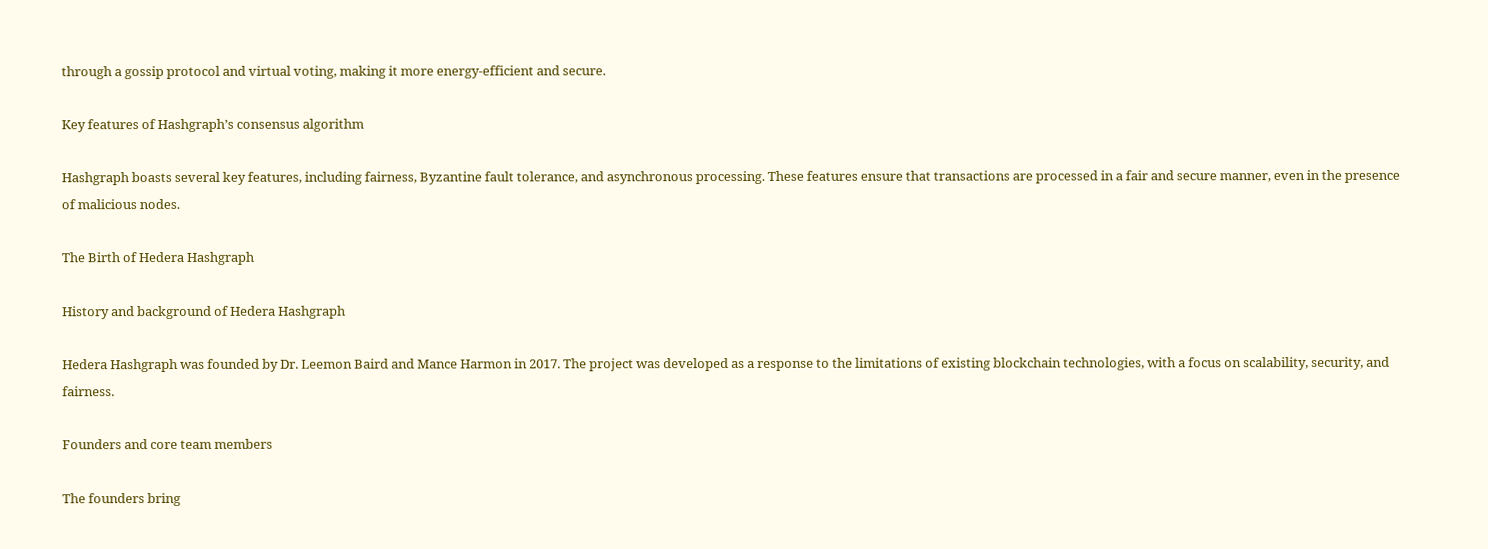through a gossip protocol and virtual voting, making it more energy-efficient and secure.

Key features of Hashgraph’s consensus algorithm

Hashgraph boasts several key features, including fairness, Byzantine fault tolerance, and asynchronous processing. These features ensure that transactions are processed in a fair and secure manner, even in the presence of malicious nodes.

The Birth of Hedera Hashgraph

History and background of Hedera Hashgraph

Hedera Hashgraph was founded by Dr. Leemon Baird and Mance Harmon in 2017. The project was developed as a response to the limitations of existing blockchain technologies, with a focus on scalability, security, and fairness.

Founders and core team members

The founders bring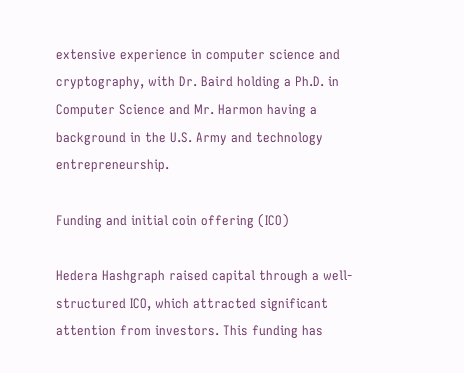extensive experience in computer science and cryptography, with Dr. Baird holding a Ph.D. in Computer Science and Mr. Harmon having a background in the U.S. Army and technology entrepreneurship.

Funding and initial coin offering (ICO)

Hedera Hashgraph raised capital through a well-structured ICO, which attracted significant attention from investors. This funding has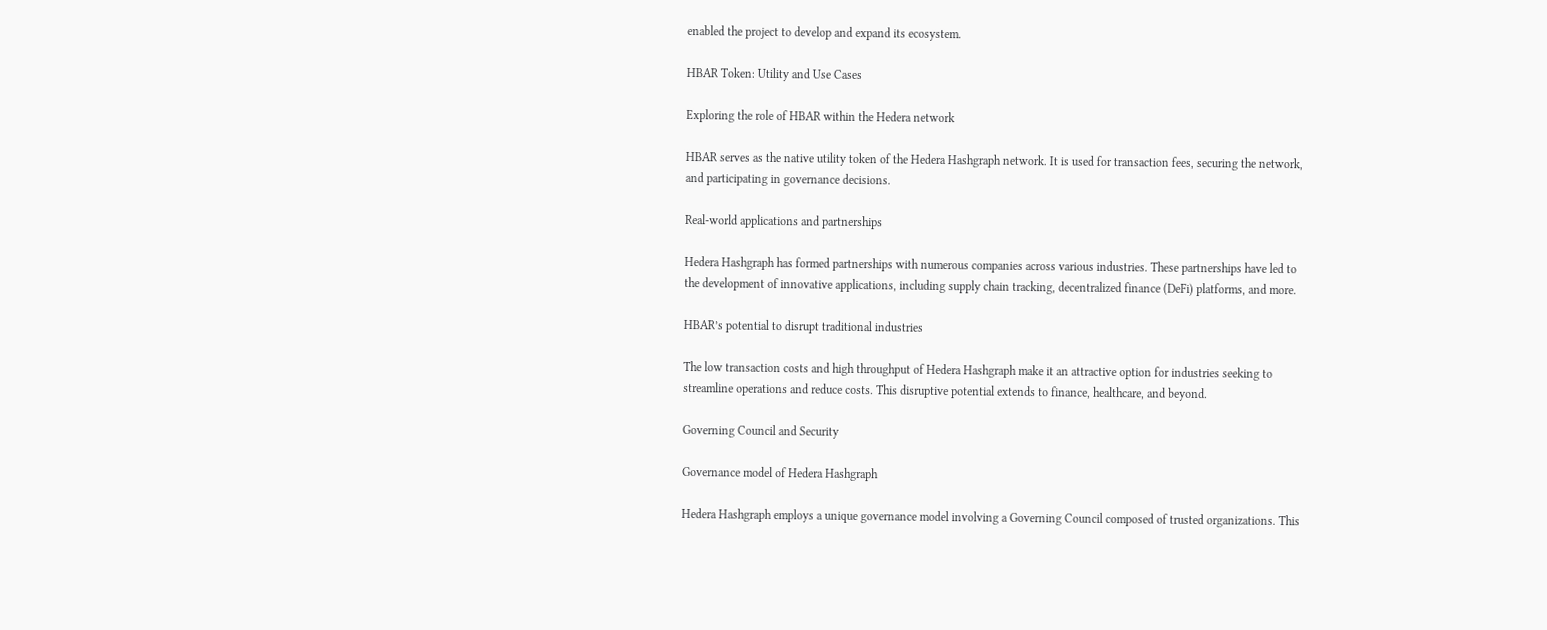enabled the project to develop and expand its ecosystem.

HBAR Token: Utility and Use Cases

Exploring the role of HBAR within the Hedera network

HBAR serves as the native utility token of the Hedera Hashgraph network. It is used for transaction fees, securing the network, and participating in governance decisions.

Real-world applications and partnerships

Hedera Hashgraph has formed partnerships with numerous companies across various industries. These partnerships have led to the development of innovative applications, including supply chain tracking, decentralized finance (DeFi) platforms, and more.

HBAR’s potential to disrupt traditional industries

The low transaction costs and high throughput of Hedera Hashgraph make it an attractive option for industries seeking to streamline operations and reduce costs. This disruptive potential extends to finance, healthcare, and beyond.

Governing Council and Security

Governance model of Hedera Hashgraph

Hedera Hashgraph employs a unique governance model involving a Governing Council composed of trusted organizations. This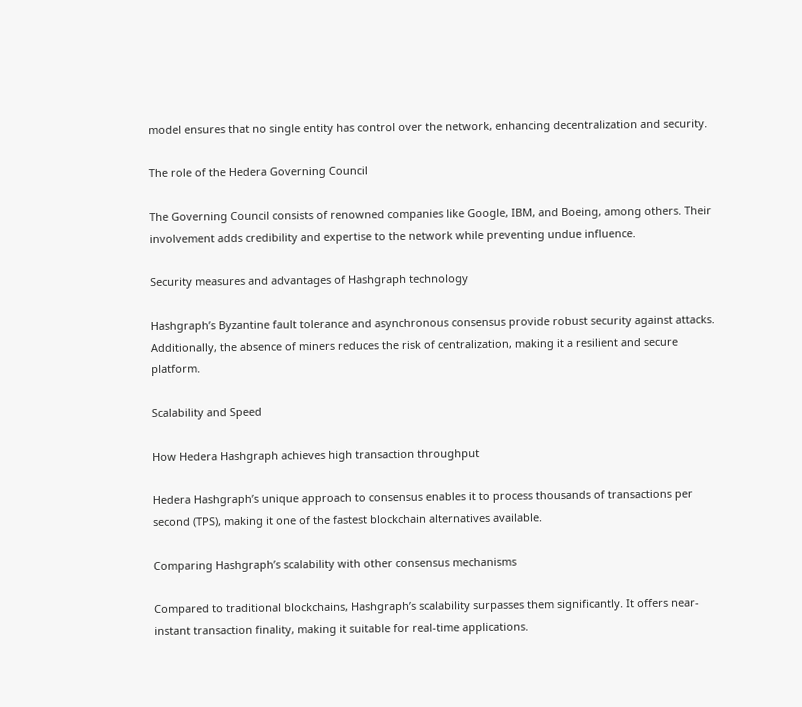model ensures that no single entity has control over the network, enhancing decentralization and security.

The role of the Hedera Governing Council

The Governing Council consists of renowned companies like Google, IBM, and Boeing, among others. Their involvement adds credibility and expertise to the network while preventing undue influence.

Security measures and advantages of Hashgraph technology

Hashgraph’s Byzantine fault tolerance and asynchronous consensus provide robust security against attacks. Additionally, the absence of miners reduces the risk of centralization, making it a resilient and secure platform.

Scalability and Speed

How Hedera Hashgraph achieves high transaction throughput

Hedera Hashgraph’s unique approach to consensus enables it to process thousands of transactions per second (TPS), making it one of the fastest blockchain alternatives available.

Comparing Hashgraph’s scalability with other consensus mechanisms

Compared to traditional blockchains, Hashgraph’s scalability surpasses them significantly. It offers near-instant transaction finality, making it suitable for real-time applications.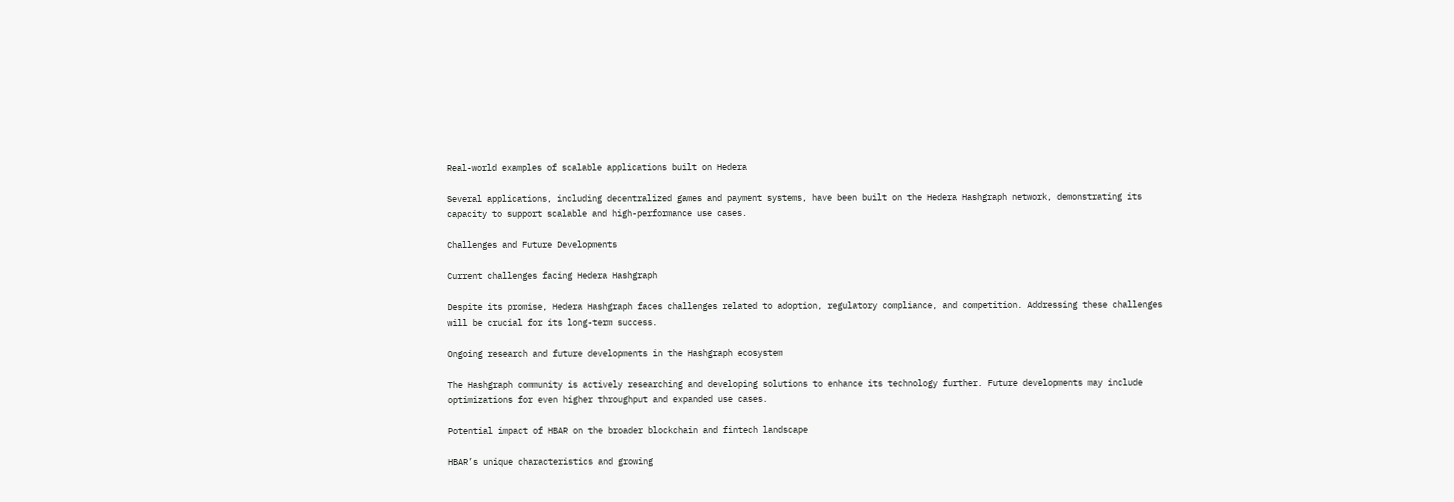Real-world examples of scalable applications built on Hedera

Several applications, including decentralized games and payment systems, have been built on the Hedera Hashgraph network, demonstrating its capacity to support scalable and high-performance use cases.

Challenges and Future Developments

Current challenges facing Hedera Hashgraph

Despite its promise, Hedera Hashgraph faces challenges related to adoption, regulatory compliance, and competition. Addressing these challenges will be crucial for its long-term success.

Ongoing research and future developments in the Hashgraph ecosystem

The Hashgraph community is actively researching and developing solutions to enhance its technology further. Future developments may include optimizations for even higher throughput and expanded use cases.

Potential impact of HBAR on the broader blockchain and fintech landscape

HBAR’s unique characteristics and growing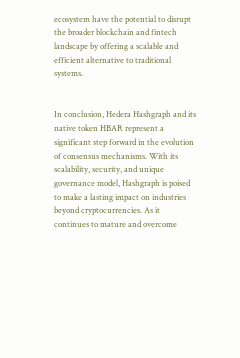ecosystem have the potential to disrupt the broader blockchain and fintech landscape by offering a scalable and efficient alternative to traditional systems.


In conclusion, Hedera Hashgraph and its native token HBAR represent a significant step forward in the evolution of consensus mechanisms. With its scalability, security, and unique governance model, Hashgraph is poised to make a lasting impact on industries beyond cryptocurrencies. As it continues to mature and overcome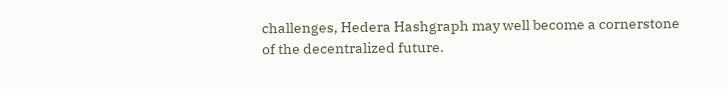challenges, Hedera Hashgraph may well become a cornerstone of the decentralized future.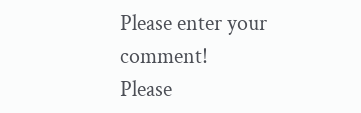Please enter your comment!
Please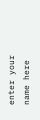enter your name here